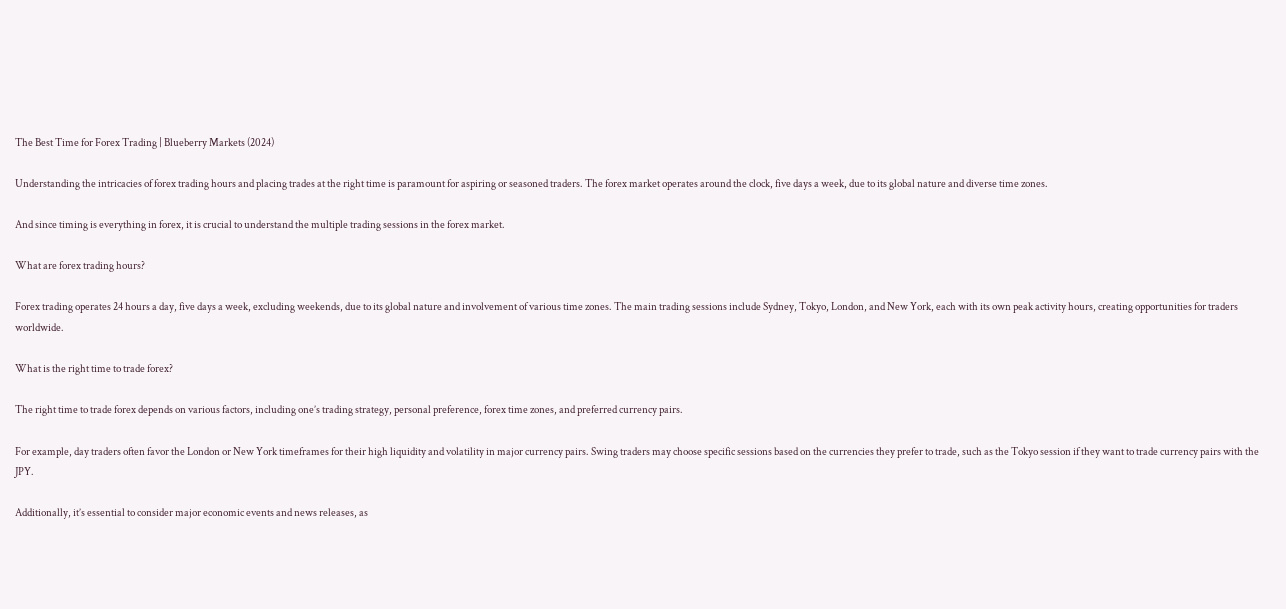The Best Time for Forex Trading | Blueberry Markets (2024)

Understanding the intricacies of forex trading hours and placing trades at the right time is paramount for aspiring or seasoned traders. The forex market operates around the clock, five days a week, due to its global nature and diverse time zones.

And since timing is everything in forex, it is crucial to understand the multiple trading sessions in the forex market.

What are forex trading hours?

Forex trading operates 24 hours a day, five days a week, excluding weekends, due to its global nature and involvement of various time zones. The main trading sessions include Sydney, Tokyo, London, and New York, each with its own peak activity hours, creating opportunities for traders worldwide.

What is the right time to trade forex?

The right time to trade forex depends on various factors, including one’s trading strategy, personal preference, forex time zones, and preferred currency pairs.

For example, day traders often favor the London or New York timeframes for their high liquidity and volatility in major currency pairs. Swing traders may choose specific sessions based on the currencies they prefer to trade, such as the Tokyo session if they want to trade currency pairs with the JPY.

Additionally, it’s essential to consider major economic events and news releases, as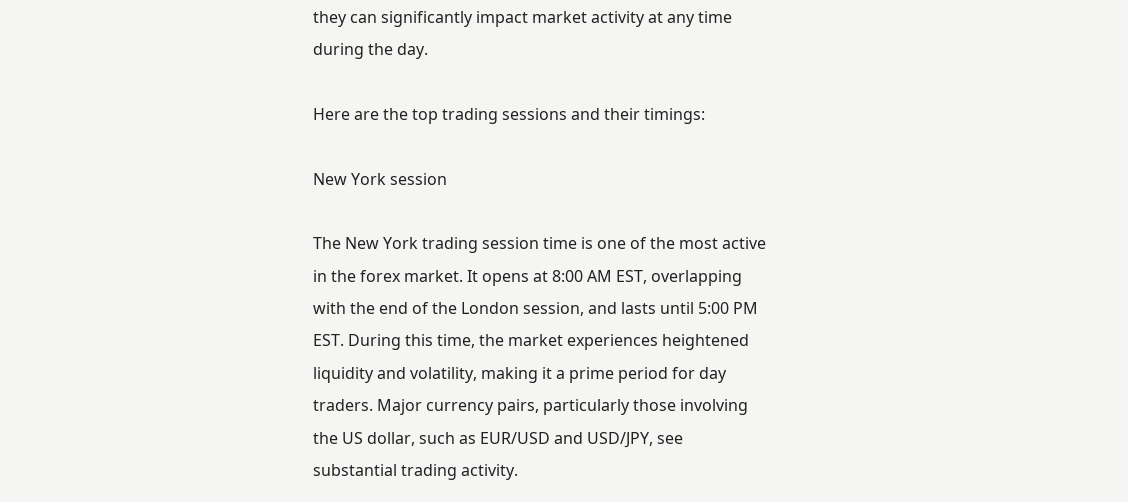they can significantly impact market activity at any time during the day.

Here are the top trading sessions and their timings:

New York session

The New York trading session time is one of the most active in the forex market. It opens at 8:00 AM EST, overlapping with the end of the London session, and lasts until 5:00 PM EST. During this time, the market experiences heightened liquidity and volatility, making it a prime period for day traders. Major currency pairs, particularly those involving the US dollar, such as EUR/USD and USD/JPY, see substantial trading activity.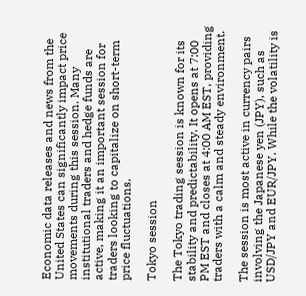Economic data releases and news from the United States can significantly impact price movements during this session. Many institutional traders and hedge funds are active, making it an important session for traders looking to capitalize on short-term price fluctuations.

Tokyo session

The Tokyo trading session is known for its stability and predictability. It opens at 7:00 PM EST and closes at 4:00 AM EST, providing traders with a calm and steady environment.

The session is most active in currency pairs involving the Japanese yen (JPY), such as USD/JPY and EUR/JPY. While the volatility is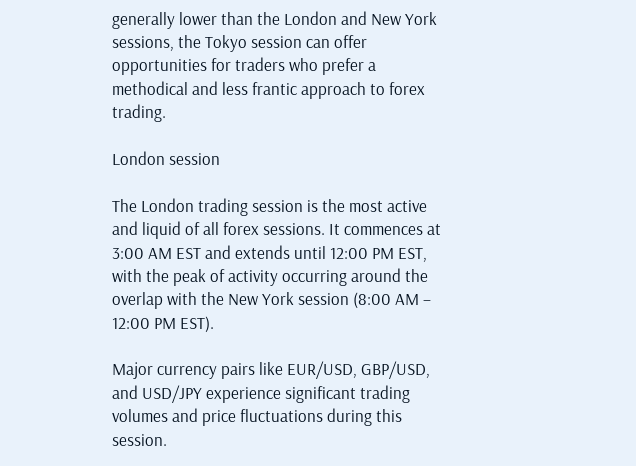generally lower than the London and New York sessions, the Tokyo session can offer opportunities for traders who prefer a methodical and less frantic approach to forex trading.

London session

The London trading session is the most active and liquid of all forex sessions. It commences at 3:00 AM EST and extends until 12:00 PM EST, with the peak of activity occurring around the overlap with the New York session (8:00 AM – 12:00 PM EST).

Major currency pairs like EUR/USD, GBP/USD, and USD/JPY experience significant trading volumes and price fluctuations during this session.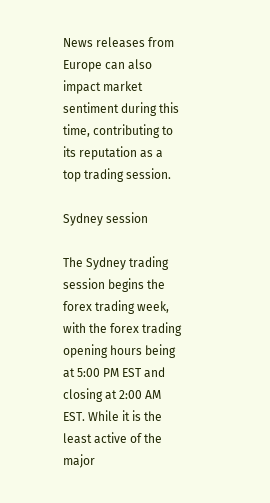News releases from Europe can also impact market sentiment during this time, contributing to its reputation as a top trading session.

Sydney session

The Sydney trading session begins the forex trading week, with the forex trading opening hours being at 5:00 PM EST and closing at 2:00 AM EST. While it is the least active of the major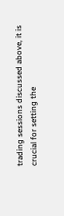trading sessions discussed above, it is crucial for setting the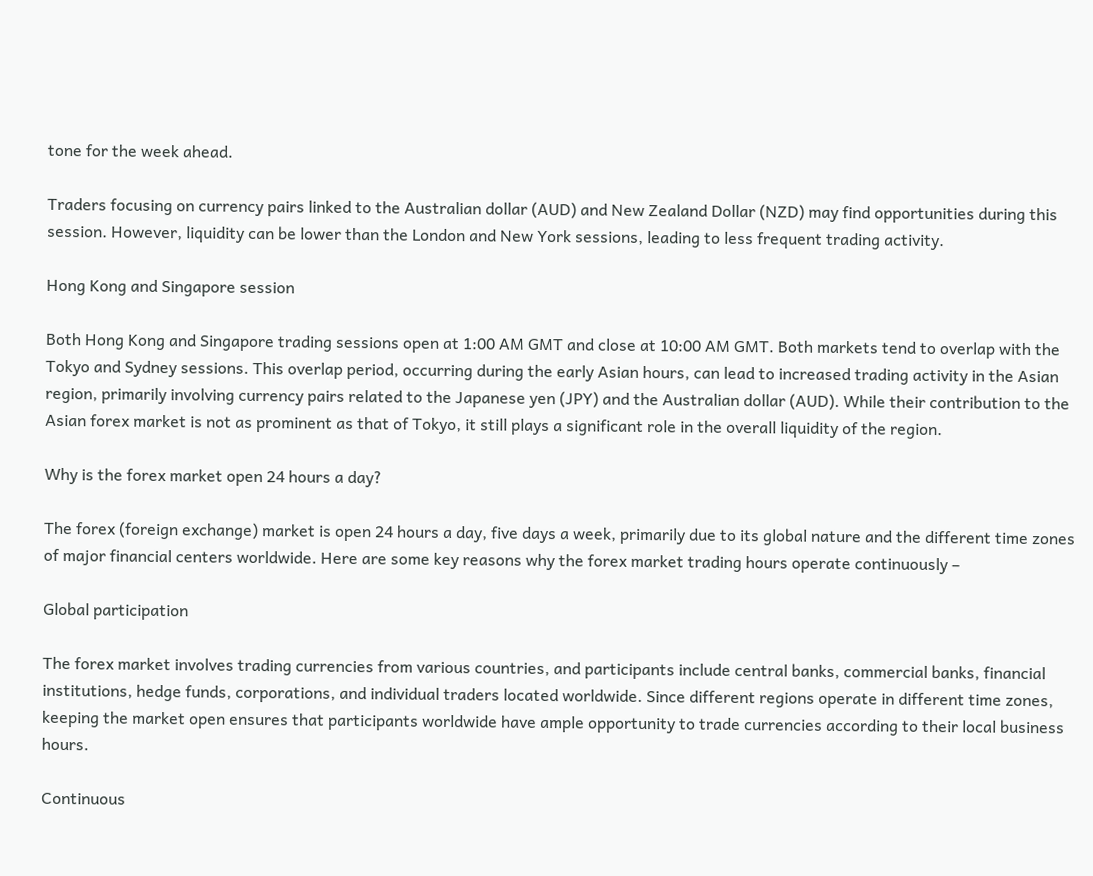tone for the week ahead.

Traders focusing on currency pairs linked to the Australian dollar (AUD) and New Zealand Dollar (NZD) may find opportunities during this session. However, liquidity can be lower than the London and New York sessions, leading to less frequent trading activity.

Hong Kong and Singapore session

Both Hong Kong and Singapore trading sessions open at 1:00 AM GMT and close at 10:00 AM GMT. Both markets tend to overlap with the Tokyo and Sydney sessions. This overlap period, occurring during the early Asian hours, can lead to increased trading activity in the Asian region, primarily involving currency pairs related to the Japanese yen (JPY) and the Australian dollar (AUD). While their contribution to the Asian forex market is not as prominent as that of Tokyo, it still plays a significant role in the overall liquidity of the region.

Why is the forex market open 24 hours a day?

The forex (foreign exchange) market is open 24 hours a day, five days a week, primarily due to its global nature and the different time zones of major financial centers worldwide. Here are some key reasons why the forex market trading hours operate continuously –

Global participation

The forex market involves trading currencies from various countries, and participants include central banks, commercial banks, financial institutions, hedge funds, corporations, and individual traders located worldwide. Since different regions operate in different time zones, keeping the market open ensures that participants worldwide have ample opportunity to trade currencies according to their local business hours.

Continuous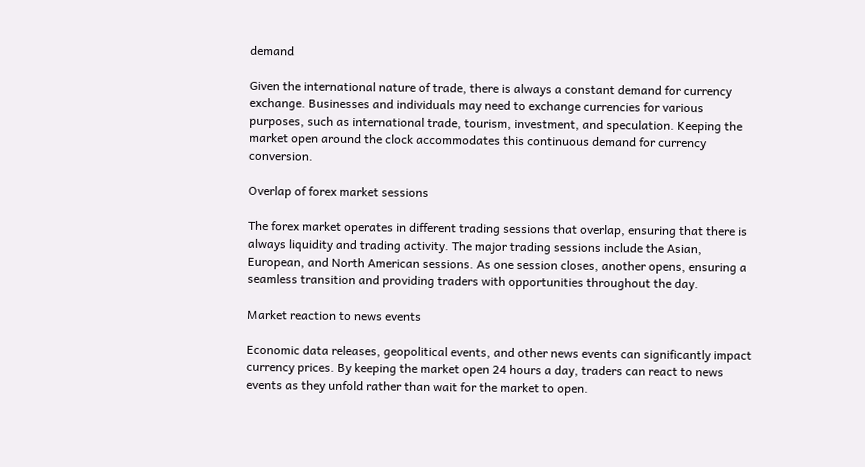demand

Given the international nature of trade, there is always a constant demand for currency exchange. Businesses and individuals may need to exchange currencies for various purposes, such as international trade, tourism, investment, and speculation. Keeping the market open around the clock accommodates this continuous demand for currency conversion.

Overlap of forex market sessions

The forex market operates in different trading sessions that overlap, ensuring that there is always liquidity and trading activity. The major trading sessions include the Asian, European, and North American sessions. As one session closes, another opens, ensuring a seamless transition and providing traders with opportunities throughout the day.

Market reaction to news events

Economic data releases, geopolitical events, and other news events can significantly impact currency prices. By keeping the market open 24 hours a day, traders can react to news events as they unfold rather than wait for the market to open.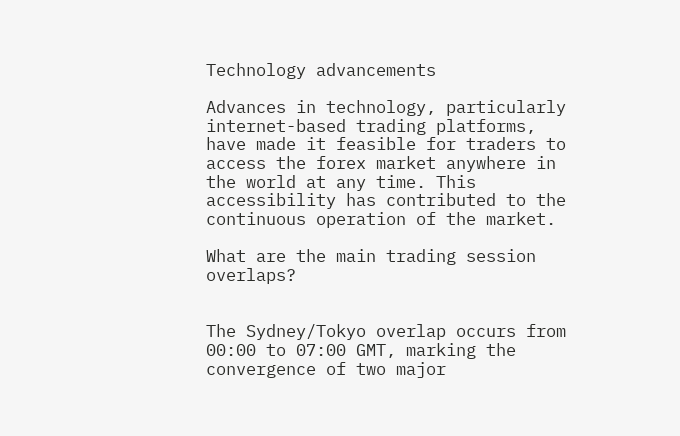Technology advancements

Advances in technology, particularly internet-based trading platforms, have made it feasible for traders to access the forex market anywhere in the world at any time. This accessibility has contributed to the continuous operation of the market.

What are the main trading session overlaps?


The Sydney/Tokyo overlap occurs from 00:00 to 07:00 GMT, marking the convergence of two major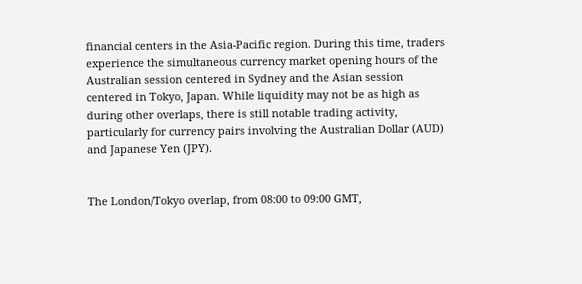financial centers in the Asia-Pacific region. During this time, traders experience the simultaneous currency market opening hours of the Australian session centered in Sydney and the Asian session centered in Tokyo, Japan. While liquidity may not be as high as during other overlaps, there is still notable trading activity, particularly for currency pairs involving the Australian Dollar (AUD) and Japanese Yen (JPY).


The London/Tokyo overlap, from 08:00 to 09:00 GMT,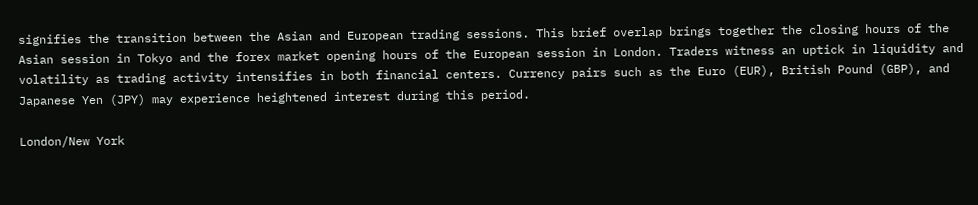signifies the transition between the Asian and European trading sessions. This brief overlap brings together the closing hours of the Asian session in Tokyo and the forex market opening hours of the European session in London. Traders witness an uptick in liquidity and volatility as trading activity intensifies in both financial centers. Currency pairs such as the Euro (EUR), British Pound (GBP), and Japanese Yen (JPY) may experience heightened interest during this period.

London/New York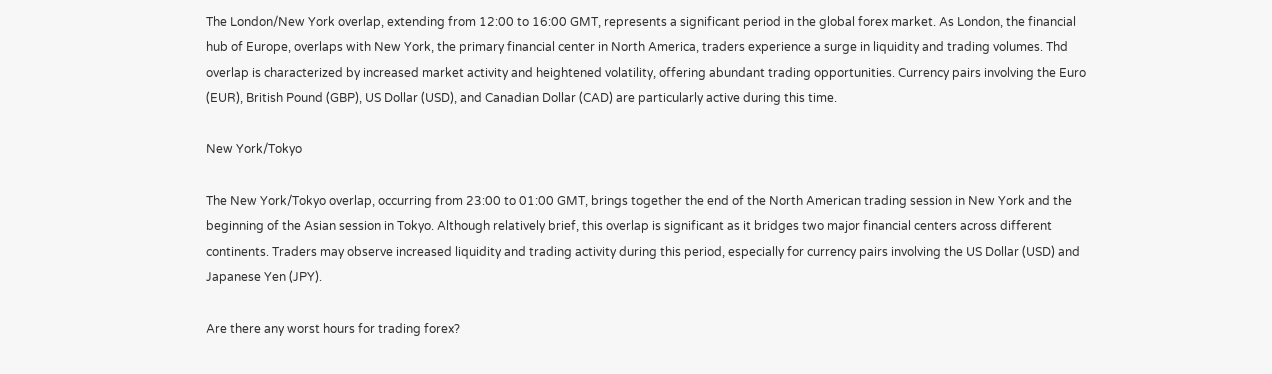The London/New York overlap, extending from 12:00 to 16:00 GMT, represents a significant period in the global forex market. As London, the financial hub of Europe, overlaps with New York, the primary financial center in North America, traders experience a surge in liquidity and trading volumes. Thd overlap is characterized by increased market activity and heightened volatility, offering abundant trading opportunities. Currency pairs involving the Euro (EUR), British Pound (GBP), US Dollar (USD), and Canadian Dollar (CAD) are particularly active during this time.

New York/Tokyo

The New York/Tokyo overlap, occurring from 23:00 to 01:00 GMT, brings together the end of the North American trading session in New York and the beginning of the Asian session in Tokyo. Although relatively brief, this overlap is significant as it bridges two major financial centers across different continents. Traders may observe increased liquidity and trading activity during this period, especially for currency pairs involving the US Dollar (USD) and Japanese Yen (JPY).

Are there any worst hours for trading forex?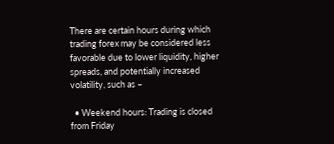There are certain hours during which trading forex may be considered less favorable due to lower liquidity, higher spreads, and potentially increased volatility, such as –

  • Weekend hours: Trading is closed from Friday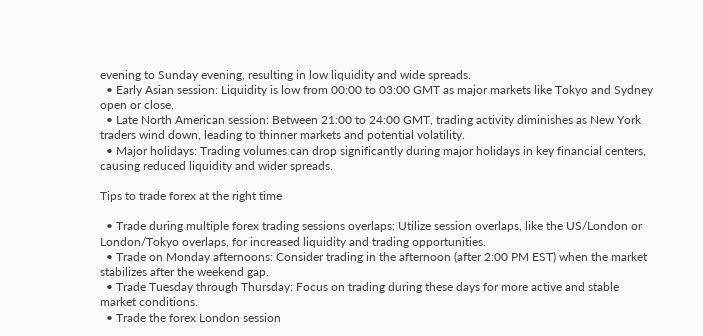evening to Sunday evening, resulting in low liquidity and wide spreads.
  • Early Asian session: Liquidity is low from 00:00 to 03:00 GMT as major markets like Tokyo and Sydney open or close.
  • Late North American session: Between 21:00 to 24:00 GMT, trading activity diminishes as New York traders wind down, leading to thinner markets and potential volatility.
  • Major holidays: Trading volumes can drop significantly during major holidays in key financial centers, causing reduced liquidity and wider spreads.

Tips to trade forex at the right time

  • Trade during multiple forex trading sessions overlaps: Utilize session overlaps, like the US/London or London/Tokyo overlaps, for increased liquidity and trading opportunities.
  • Trade on Monday afternoons: Consider trading in the afternoon (after 2:00 PM EST) when the market stabilizes after the weekend gap.
  • Trade Tuesday through Thursday: Focus on trading during these days for more active and stable market conditions.
  • Trade the forex London session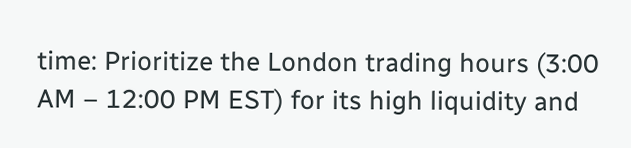time: Prioritize the London trading hours (3:00 AM – 12:00 PM EST) for its high liquidity and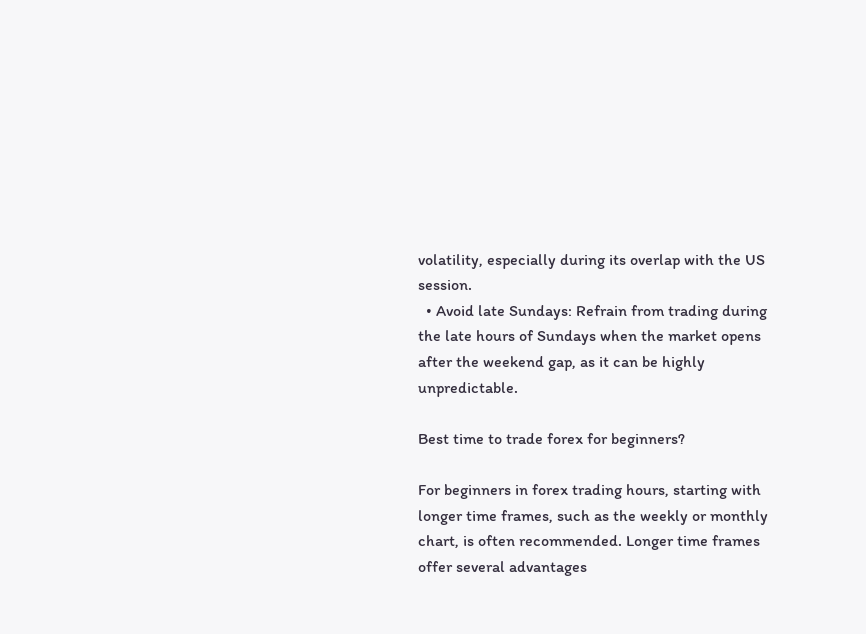volatility, especially during its overlap with the US session.
  • Avoid late Sundays: Refrain from trading during the late hours of Sundays when the market opens after the weekend gap, as it can be highly unpredictable.

Best time to trade forex for beginners?

For beginners in forex trading hours, starting with longer time frames, such as the weekly or monthly chart, is often recommended. Longer time frames offer several advantages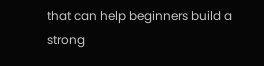that can help beginners build a strong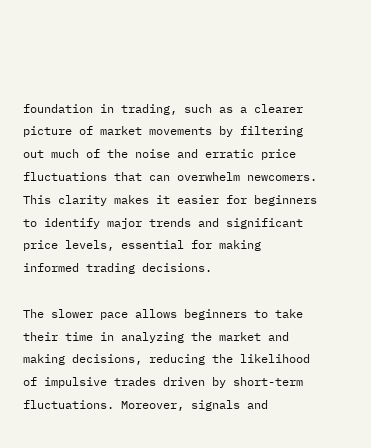foundation in trading, such as a clearer picture of market movements by filtering out much of the noise and erratic price fluctuations that can overwhelm newcomers. This clarity makes it easier for beginners to identify major trends and significant price levels, essential for making informed trading decisions.

The slower pace allows beginners to take their time in analyzing the market and making decisions, reducing the likelihood of impulsive trades driven by short-term fluctuations. Moreover, signals and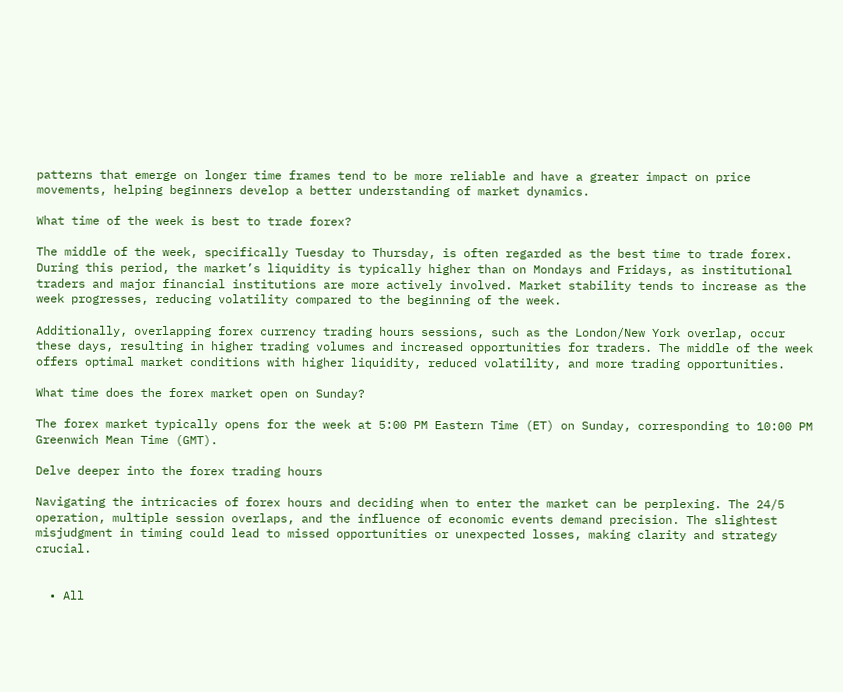patterns that emerge on longer time frames tend to be more reliable and have a greater impact on price movements, helping beginners develop a better understanding of market dynamics.

What time of the week is best to trade forex?

The middle of the week, specifically Tuesday to Thursday, is often regarded as the best time to trade forex. During this period, the market’s liquidity is typically higher than on Mondays and Fridays, as institutional traders and major financial institutions are more actively involved. Market stability tends to increase as the week progresses, reducing volatility compared to the beginning of the week.

Additionally, overlapping forex currency trading hours sessions, such as the London/New York overlap, occur these days, resulting in higher trading volumes and increased opportunities for traders. The middle of the week offers optimal market conditions with higher liquidity, reduced volatility, and more trading opportunities.

What time does the forex market open on Sunday?

The forex market typically opens for the week at 5:00 PM Eastern Time (ET) on Sunday, corresponding to 10:00 PM Greenwich Mean Time (GMT).

Delve deeper into the forex trading hours

Navigating the intricacies of forex hours and deciding when to enter the market can be perplexing. The 24/5 operation, multiple session overlaps, and the influence of economic events demand precision. The slightest misjudgment in timing could lead to missed opportunities or unexpected losses, making clarity and strategy crucial.


  • All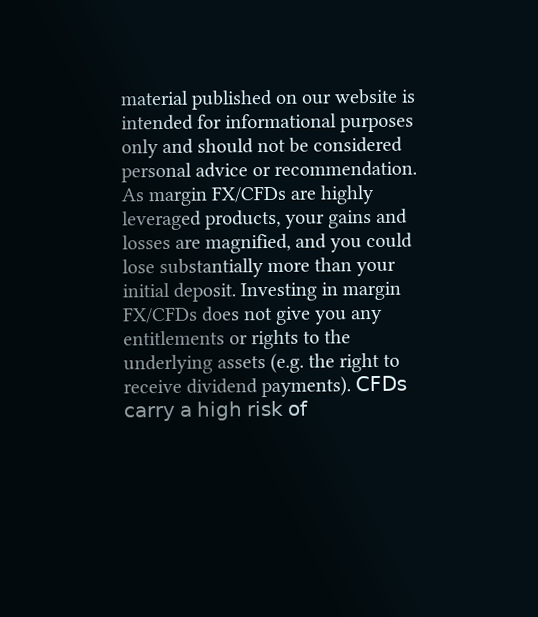material published on our website is intended for informational purposes only and should not be considered personal advice or recommendation. As margin FX/CFDs are highly leveraged products, your gains and losses are magnified, and you could lose substantially more than your initial deposit. Investing in margin FX/CFDs does not give you any entitlements or rights to the underlying assets (e.g. the right to receive dividend payments). 𝖢𝖥𝖣𝗌 𝖼𝖺𝗋𝗋𝗒 𝖺 𝗁𝗂𝗀𝗁 𝗋𝗂𝗌𝗄 𝗈𝖿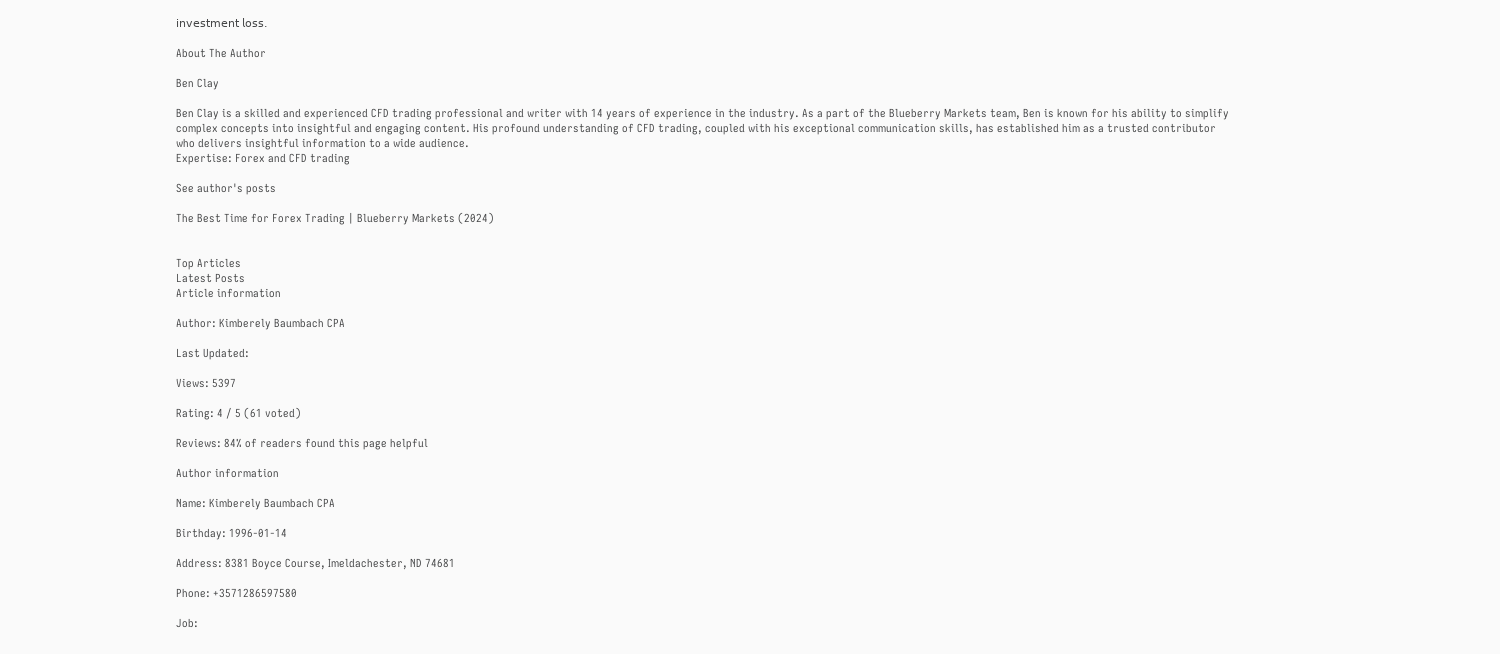𝗂𝗇𝗏𝖾𝗌𝗍𝗆𝖾𝗇𝗍 𝗅𝗈𝗌𝗌.

About The Author

Ben Clay

Ben Clay is a skilled and experienced CFD trading professional and writer with 14 years of experience in the industry. As a part of the Blueberry Markets team, Ben is known for his ability to simplify complex concepts into insightful and engaging content. His profound understanding of CFD trading, coupled with his exceptional communication skills, has established him as a trusted contributor who delivers insightful information to a wide audience.
Expertise: Forex and CFD trading

See author's posts

The Best Time for Forex Trading | Blueberry Markets (2024)


Top Articles
Latest Posts
Article information

Author: Kimberely Baumbach CPA

Last Updated:

Views: 5397

Rating: 4 / 5 (61 voted)

Reviews: 84% of readers found this page helpful

Author information

Name: Kimberely Baumbach CPA

Birthday: 1996-01-14

Address: 8381 Boyce Course, Imeldachester, ND 74681

Phone: +3571286597580

Job: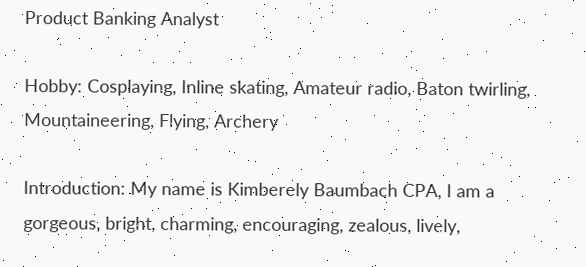Product Banking Analyst

Hobby: Cosplaying, Inline skating, Amateur radio, Baton twirling, Mountaineering, Flying, Archery

Introduction: My name is Kimberely Baumbach CPA, I am a gorgeous, bright, charming, encouraging, zealous, lively,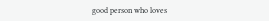good person who loves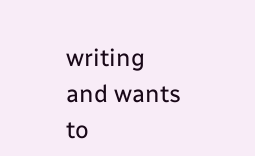writing and wants to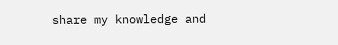share my knowledge and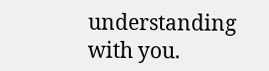understanding with you.